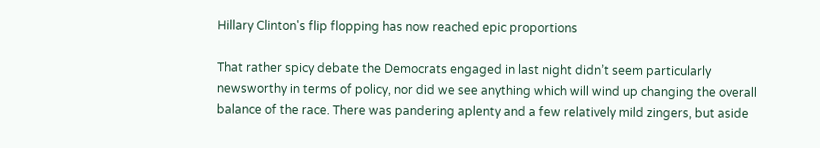Hillary Clinton's flip flopping has now reached epic proportions

That rather spicy debate the Democrats engaged in last night didn’t seem particularly newsworthy in terms of policy, nor did we see anything which will wind up changing the overall balance of the race. There was pandering aplenty and a few relatively mild zingers, but aside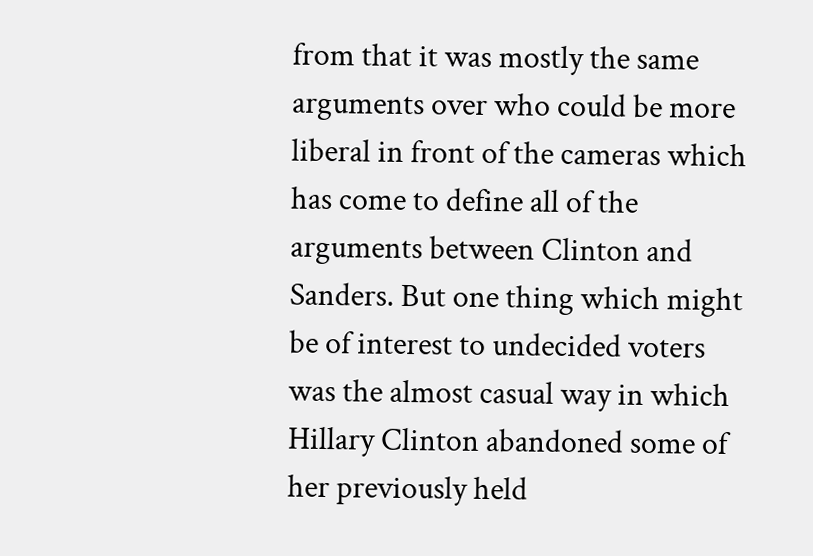from that it was mostly the same arguments over who could be more liberal in front of the cameras which has come to define all of the arguments between Clinton and Sanders. But one thing which might be of interest to undecided voters was the almost casual way in which Hillary Clinton abandoned some of her previously held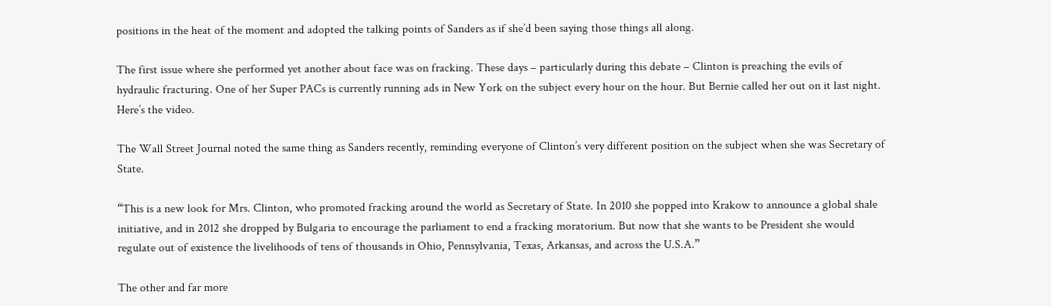positions in the heat of the moment and adopted the talking points of Sanders as if she’d been saying those things all along.

The first issue where she performed yet another about face was on fracking. These days – particularly during this debate – Clinton is preaching the evils of hydraulic fracturing. One of her Super PACs is currently running ads in New York on the subject every hour on the hour. But Bernie called her out on it last night. Here’s the video.

The Wall Street Journal noted the same thing as Sanders recently, reminding everyone of Clinton’s very different position on the subject when she was Secretary of State.

“This is a new look for Mrs. Clinton, who promoted fracking around the world as Secretary of State. In 2010 she popped into Krakow to announce a global shale initiative, and in 2012 she dropped by Bulgaria to encourage the parliament to end a fracking moratorium. But now that she wants to be President she would regulate out of existence the livelihoods of tens of thousands in Ohio, Pennsylvania, Texas, Arkansas, and across the U.S.A.”

The other and far more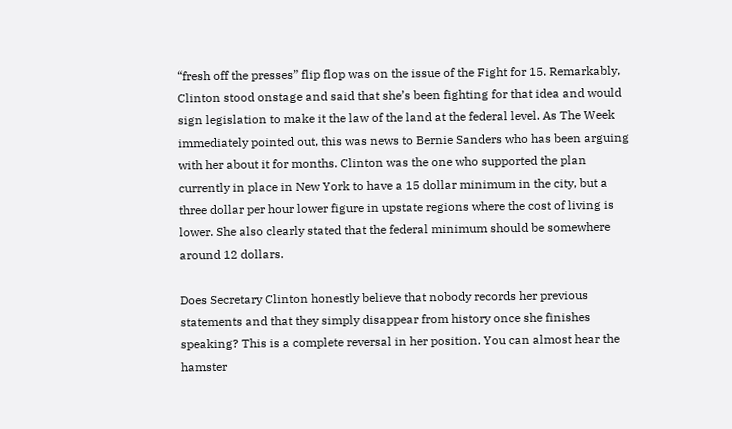“fresh off the presses” flip flop was on the issue of the Fight for 15. Remarkably, Clinton stood onstage and said that she’s been fighting for that idea and would sign legislation to make it the law of the land at the federal level. As The Week immediately pointed out, this was news to Bernie Sanders who has been arguing with her about it for months. Clinton was the one who supported the plan currently in place in New York to have a 15 dollar minimum in the city, but a three dollar per hour lower figure in upstate regions where the cost of living is lower. She also clearly stated that the federal minimum should be somewhere around 12 dollars.

Does Secretary Clinton honestly believe that nobody records her previous statements and that they simply disappear from history once she finishes speaking? This is a complete reversal in her position. You can almost hear the hamster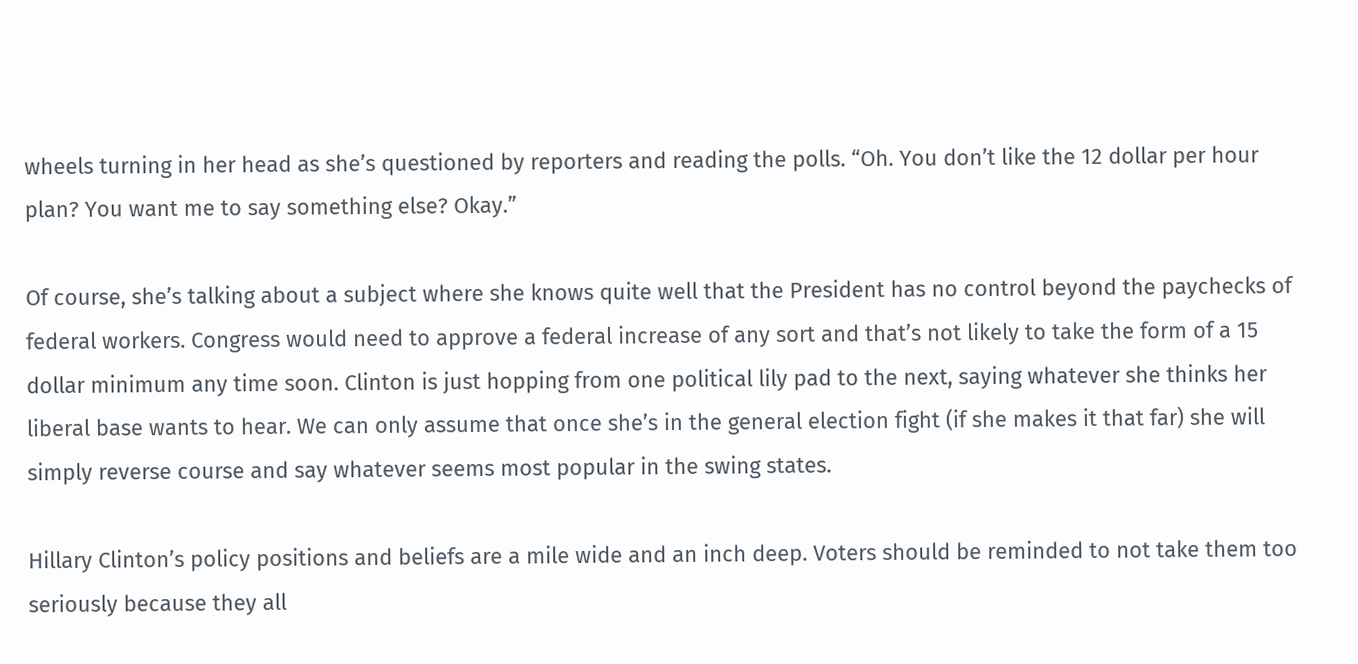wheels turning in her head as she’s questioned by reporters and reading the polls. “Oh. You don’t like the 12 dollar per hour plan? You want me to say something else? Okay.”

Of course, she’s talking about a subject where she knows quite well that the President has no control beyond the paychecks of federal workers. Congress would need to approve a federal increase of any sort and that’s not likely to take the form of a 15 dollar minimum any time soon. Clinton is just hopping from one political lily pad to the next, saying whatever she thinks her liberal base wants to hear. We can only assume that once she’s in the general election fight (if she makes it that far) she will simply reverse course and say whatever seems most popular in the swing states.

Hillary Clinton’s policy positions and beliefs are a mile wide and an inch deep. Voters should be reminded to not take them too seriously because they all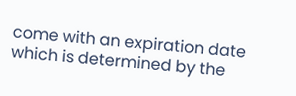come with an expiration date which is determined by the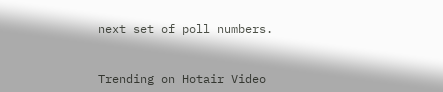next set of poll numbers.


Trending on Hotair Video